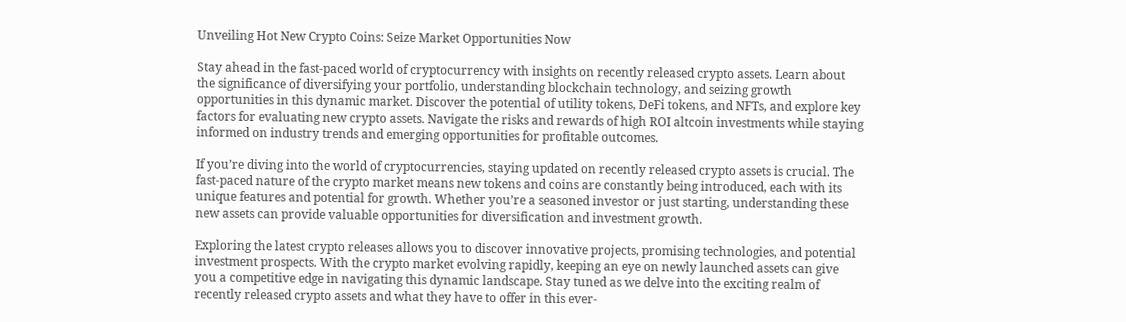Unveiling Hot New Crypto Coins: Seize Market Opportunities Now

Stay ahead in the fast-paced world of cryptocurrency with insights on recently released crypto assets. Learn about the significance of diversifying your portfolio, understanding blockchain technology, and seizing growth opportunities in this dynamic market. Discover the potential of utility tokens, DeFi tokens, and NFTs, and explore key factors for evaluating new crypto assets. Navigate the risks and rewards of high ROI altcoin investments while staying informed on industry trends and emerging opportunities for profitable outcomes.

If you’re diving into the world of cryptocurrencies, staying updated on recently released crypto assets is crucial. The fast-paced nature of the crypto market means new tokens and coins are constantly being introduced, each with its unique features and potential for growth. Whether you’re a seasoned investor or just starting, understanding these new assets can provide valuable opportunities for diversification and investment growth.

Exploring the latest crypto releases allows you to discover innovative projects, promising technologies, and potential investment prospects. With the crypto market evolving rapidly, keeping an eye on newly launched assets can give you a competitive edge in navigating this dynamic landscape. Stay tuned as we delve into the exciting realm of recently released crypto assets and what they have to offer in this ever-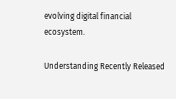evolving digital financial ecosystem.

Understanding Recently Released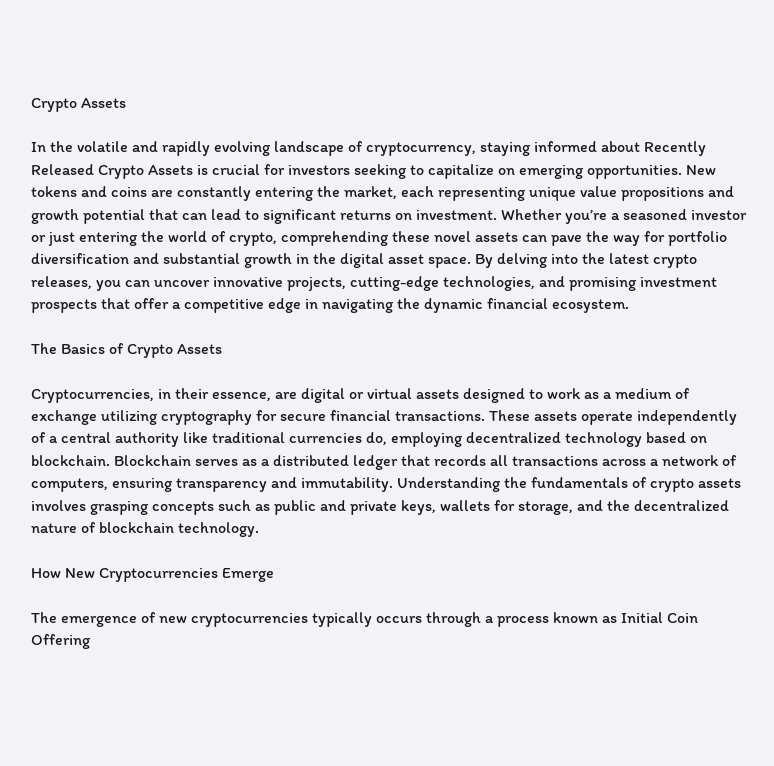Crypto Assets

In the volatile and rapidly evolving landscape of cryptocurrency, staying informed about Recently Released Crypto Assets is crucial for investors seeking to capitalize on emerging opportunities. New tokens and coins are constantly entering the market, each representing unique value propositions and growth potential that can lead to significant returns on investment. Whether you’re a seasoned investor or just entering the world of crypto, comprehending these novel assets can pave the way for portfolio diversification and substantial growth in the digital asset space. By delving into the latest crypto releases, you can uncover innovative projects, cutting-edge technologies, and promising investment prospects that offer a competitive edge in navigating the dynamic financial ecosystem.

The Basics of Crypto Assets

Cryptocurrencies, in their essence, are digital or virtual assets designed to work as a medium of exchange utilizing cryptography for secure financial transactions. These assets operate independently of a central authority like traditional currencies do, employing decentralized technology based on blockchain. Blockchain serves as a distributed ledger that records all transactions across a network of computers, ensuring transparency and immutability. Understanding the fundamentals of crypto assets involves grasping concepts such as public and private keys, wallets for storage, and the decentralized nature of blockchain technology.

How New Cryptocurrencies Emerge

The emergence of new cryptocurrencies typically occurs through a process known as Initial Coin Offering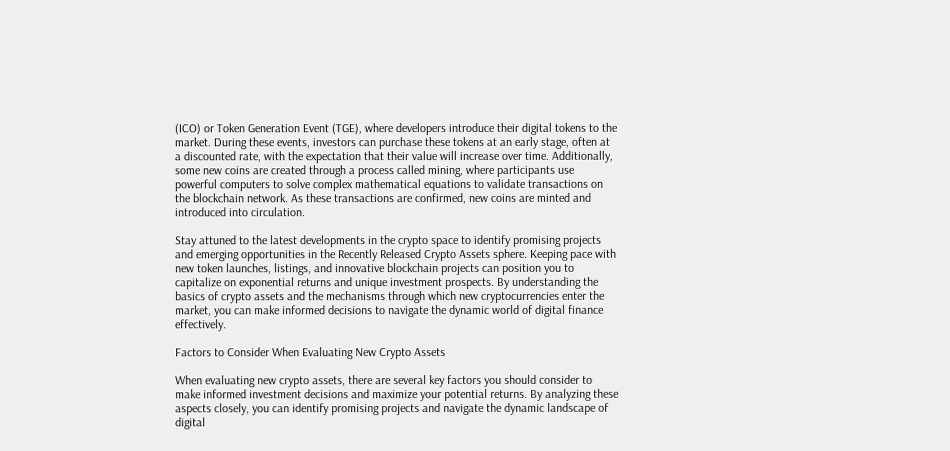(ICO) or Token Generation Event (TGE), where developers introduce their digital tokens to the market. During these events, investors can purchase these tokens at an early stage, often at a discounted rate, with the expectation that their value will increase over time. Additionally, some new coins are created through a process called mining, where participants use powerful computers to solve complex mathematical equations to validate transactions on the blockchain network. As these transactions are confirmed, new coins are minted and introduced into circulation.

Stay attuned to the latest developments in the crypto space to identify promising projects and emerging opportunities in the Recently Released Crypto Assets sphere. Keeping pace with new token launches, listings, and innovative blockchain projects can position you to capitalize on exponential returns and unique investment prospects. By understanding the basics of crypto assets and the mechanisms through which new cryptocurrencies enter the market, you can make informed decisions to navigate the dynamic world of digital finance effectively.

Factors to Consider When Evaluating New Crypto Assets

When evaluating new crypto assets, there are several key factors you should consider to make informed investment decisions and maximize your potential returns. By analyzing these aspects closely, you can identify promising projects and navigate the dynamic landscape of digital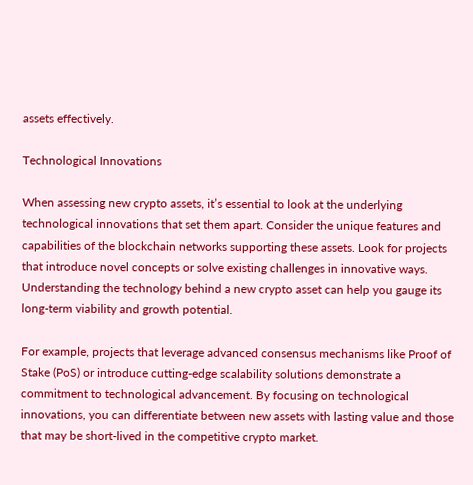assets effectively.

Technological Innovations

When assessing new crypto assets, it’s essential to look at the underlying technological innovations that set them apart. Consider the unique features and capabilities of the blockchain networks supporting these assets. Look for projects that introduce novel concepts or solve existing challenges in innovative ways. Understanding the technology behind a new crypto asset can help you gauge its long-term viability and growth potential.

For example, projects that leverage advanced consensus mechanisms like Proof of Stake (PoS) or introduce cutting-edge scalability solutions demonstrate a commitment to technological advancement. By focusing on technological innovations, you can differentiate between new assets with lasting value and those that may be short-lived in the competitive crypto market.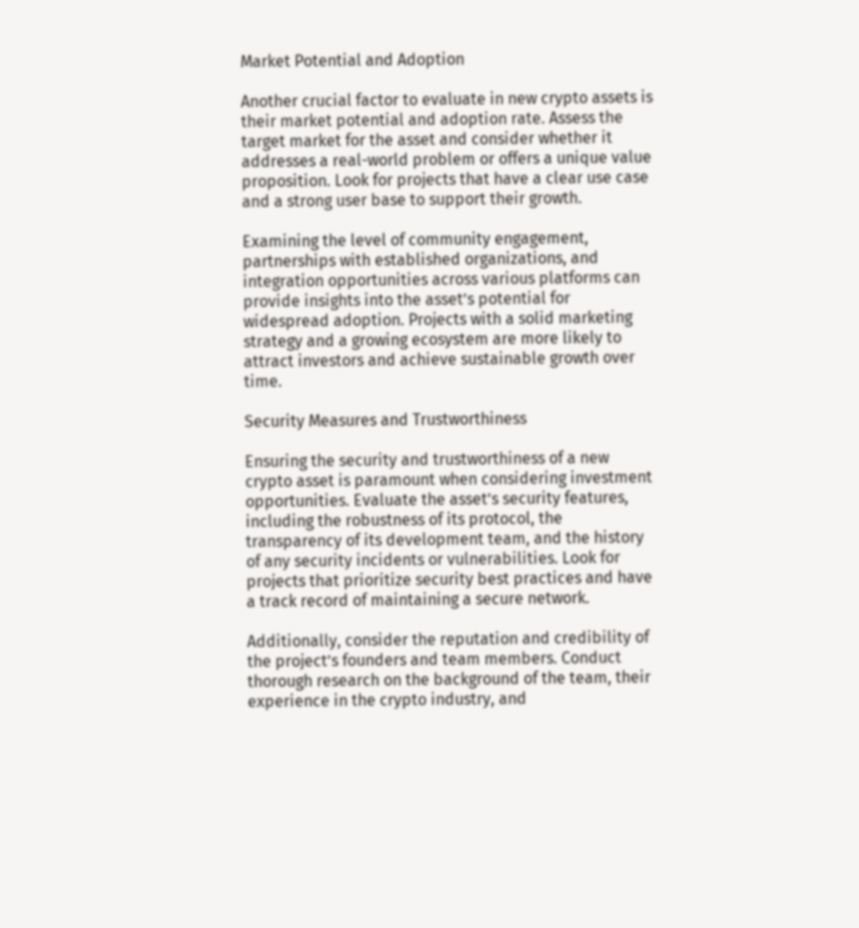Market Potential and Adoption

Another crucial factor to evaluate in new crypto assets is their market potential and adoption rate. Assess the target market for the asset and consider whether it addresses a real-world problem or offers a unique value proposition. Look for projects that have a clear use case and a strong user base to support their growth.

Examining the level of community engagement, partnerships with established organizations, and integration opportunities across various platforms can provide insights into the asset’s potential for widespread adoption. Projects with a solid marketing strategy and a growing ecosystem are more likely to attract investors and achieve sustainable growth over time.

Security Measures and Trustworthiness

Ensuring the security and trustworthiness of a new crypto asset is paramount when considering investment opportunities. Evaluate the asset’s security features, including the robustness of its protocol, the transparency of its development team, and the history of any security incidents or vulnerabilities. Look for projects that prioritize security best practices and have a track record of maintaining a secure network.

Additionally, consider the reputation and credibility of the project’s founders and team members. Conduct thorough research on the background of the team, their experience in the crypto industry, and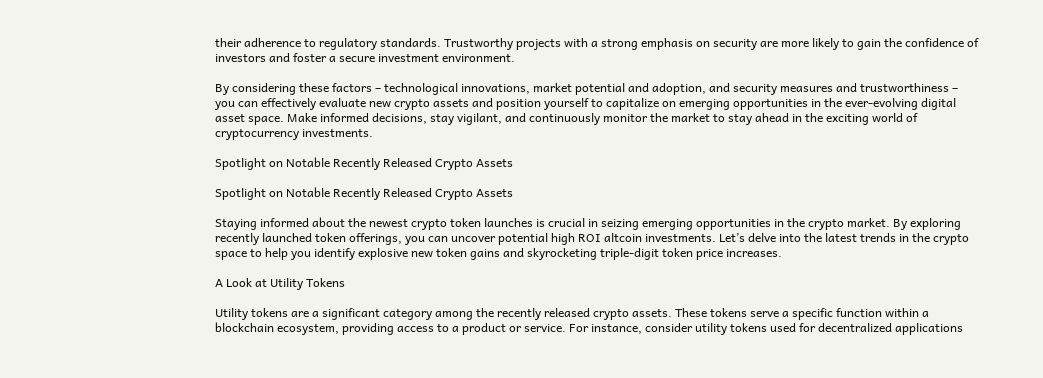their adherence to regulatory standards. Trustworthy projects with a strong emphasis on security are more likely to gain the confidence of investors and foster a secure investment environment.

By considering these factors – technological innovations, market potential and adoption, and security measures and trustworthiness – you can effectively evaluate new crypto assets and position yourself to capitalize on emerging opportunities in the ever-evolving digital asset space. Make informed decisions, stay vigilant, and continuously monitor the market to stay ahead in the exciting world of cryptocurrency investments.

Spotlight on Notable Recently Released Crypto Assets

Spotlight on Notable Recently Released Crypto Assets

Staying informed about the newest crypto token launches is crucial in seizing emerging opportunities in the crypto market. By exploring recently launched token offerings, you can uncover potential high ROI altcoin investments. Let’s delve into the latest trends in the crypto space to help you identify explosive new token gains and skyrocketing triple-digit token price increases.

A Look at Utility Tokens

Utility tokens are a significant category among the recently released crypto assets. These tokens serve a specific function within a blockchain ecosystem, providing access to a product or service. For instance, consider utility tokens used for decentralized applications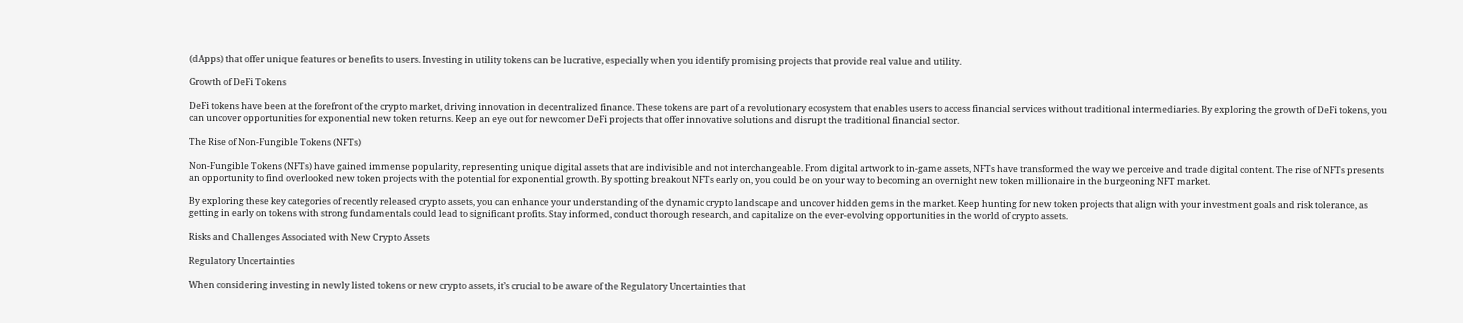(dApps) that offer unique features or benefits to users. Investing in utility tokens can be lucrative, especially when you identify promising projects that provide real value and utility.

Growth of DeFi Tokens

DeFi tokens have been at the forefront of the crypto market, driving innovation in decentralized finance. These tokens are part of a revolutionary ecosystem that enables users to access financial services without traditional intermediaries. By exploring the growth of DeFi tokens, you can uncover opportunities for exponential new token returns. Keep an eye out for newcomer DeFi projects that offer innovative solutions and disrupt the traditional financial sector.

The Rise of Non-Fungible Tokens (NFTs)

Non-Fungible Tokens (NFTs) have gained immense popularity, representing unique digital assets that are indivisible and not interchangeable. From digital artwork to in-game assets, NFTs have transformed the way we perceive and trade digital content. The rise of NFTs presents an opportunity to find overlooked new token projects with the potential for exponential growth. By spotting breakout NFTs early on, you could be on your way to becoming an overnight new token millionaire in the burgeoning NFT market.

By exploring these key categories of recently released crypto assets, you can enhance your understanding of the dynamic crypto landscape and uncover hidden gems in the market. Keep hunting for new token projects that align with your investment goals and risk tolerance, as getting in early on tokens with strong fundamentals could lead to significant profits. Stay informed, conduct thorough research, and capitalize on the ever-evolving opportunities in the world of crypto assets.

Risks and Challenges Associated with New Crypto Assets

Regulatory Uncertainties

When considering investing in newly listed tokens or new crypto assets, it’s crucial to be aware of the Regulatory Uncertainties that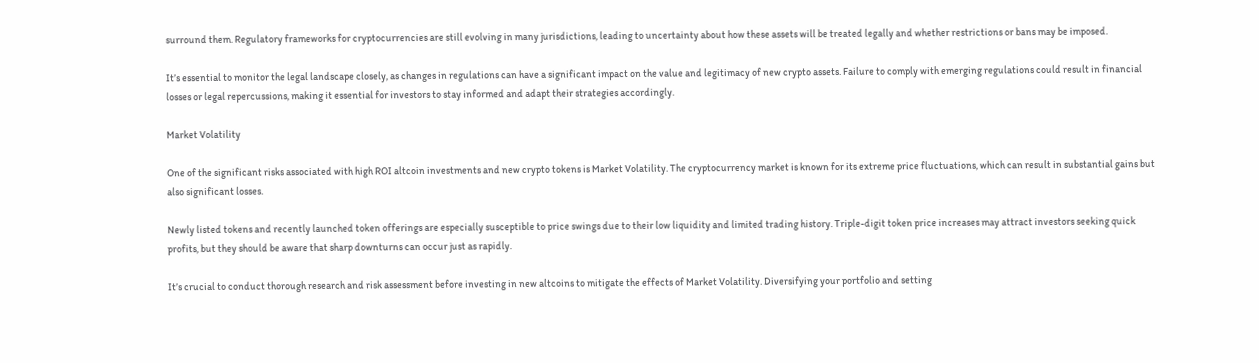surround them. Regulatory frameworks for cryptocurrencies are still evolving in many jurisdictions, leading to uncertainty about how these assets will be treated legally and whether restrictions or bans may be imposed.

It’s essential to monitor the legal landscape closely, as changes in regulations can have a significant impact on the value and legitimacy of new crypto assets. Failure to comply with emerging regulations could result in financial losses or legal repercussions, making it essential for investors to stay informed and adapt their strategies accordingly.

Market Volatility

One of the significant risks associated with high ROI altcoin investments and new crypto tokens is Market Volatility. The cryptocurrency market is known for its extreme price fluctuations, which can result in substantial gains but also significant losses.

Newly listed tokens and recently launched token offerings are especially susceptible to price swings due to their low liquidity and limited trading history. Triple-digit token price increases may attract investors seeking quick profits, but they should be aware that sharp downturns can occur just as rapidly.

It’s crucial to conduct thorough research and risk assessment before investing in new altcoins to mitigate the effects of Market Volatility. Diversifying your portfolio and setting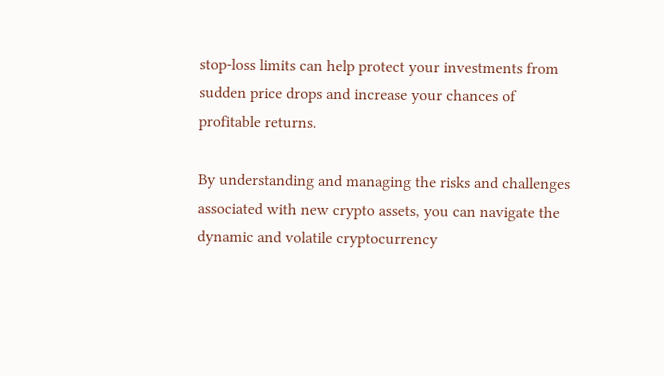stop-loss limits can help protect your investments from sudden price drops and increase your chances of profitable returns.

By understanding and managing the risks and challenges associated with new crypto assets, you can navigate the dynamic and volatile cryptocurrency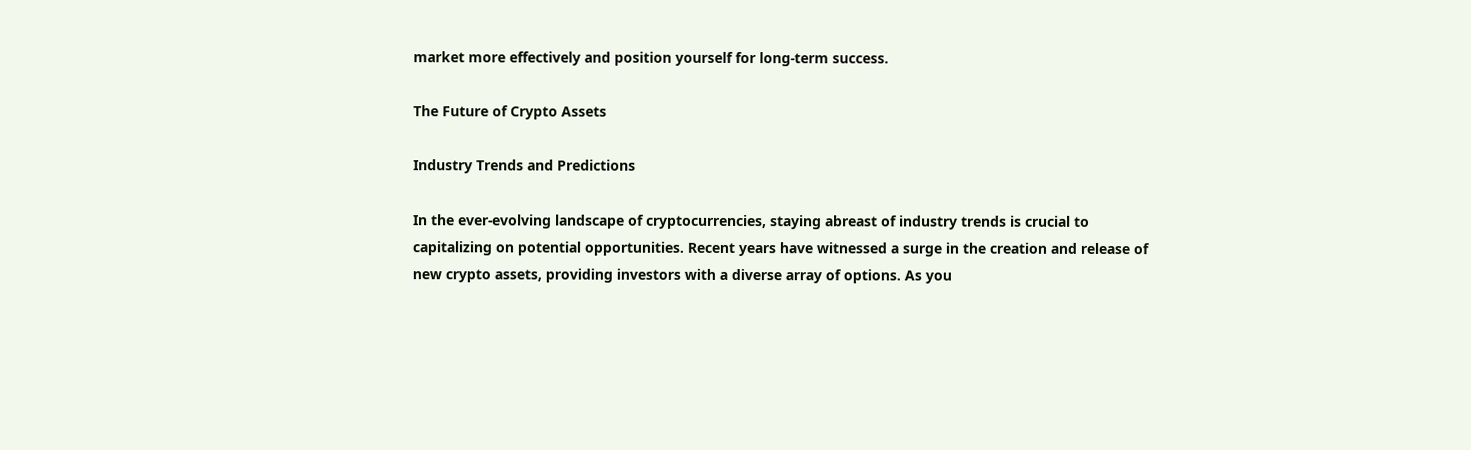market more effectively and position yourself for long-term success.

The Future of Crypto Assets

Industry Trends and Predictions

In the ever-evolving landscape of cryptocurrencies, staying abreast of industry trends is crucial to capitalizing on potential opportunities. Recent years have witnessed a surge in the creation and release of new crypto assets, providing investors with a diverse array of options. As you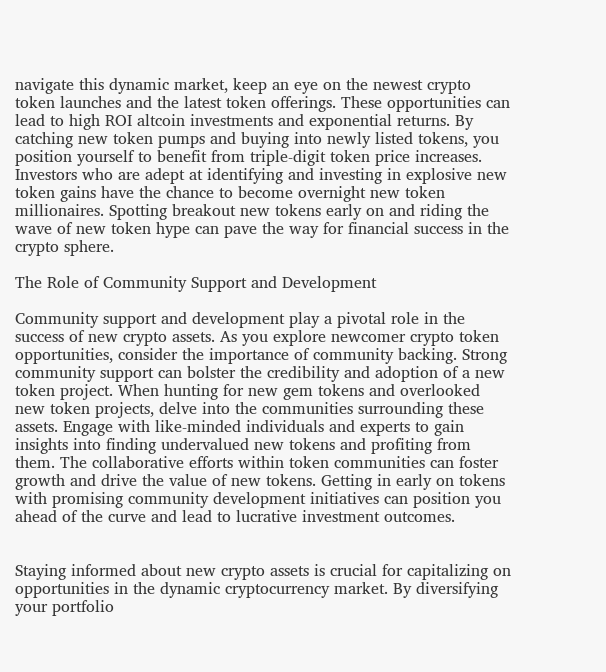navigate this dynamic market, keep an eye on the newest crypto token launches and the latest token offerings. These opportunities can lead to high ROI altcoin investments and exponential returns. By catching new token pumps and buying into newly listed tokens, you position yourself to benefit from triple-digit token price increases. Investors who are adept at identifying and investing in explosive new token gains have the chance to become overnight new token millionaires. Spotting breakout new tokens early on and riding the wave of new token hype can pave the way for financial success in the crypto sphere.

The Role of Community Support and Development

Community support and development play a pivotal role in the success of new crypto assets. As you explore newcomer crypto token opportunities, consider the importance of community backing. Strong community support can bolster the credibility and adoption of a new token project. When hunting for new gem tokens and overlooked new token projects, delve into the communities surrounding these assets. Engage with like-minded individuals and experts to gain insights into finding undervalued new tokens and profiting from them. The collaborative efforts within token communities can foster growth and drive the value of new tokens. Getting in early on tokens with promising community development initiatives can position you ahead of the curve and lead to lucrative investment outcomes.


Staying informed about new crypto assets is crucial for capitalizing on opportunities in the dynamic cryptocurrency market. By diversifying your portfolio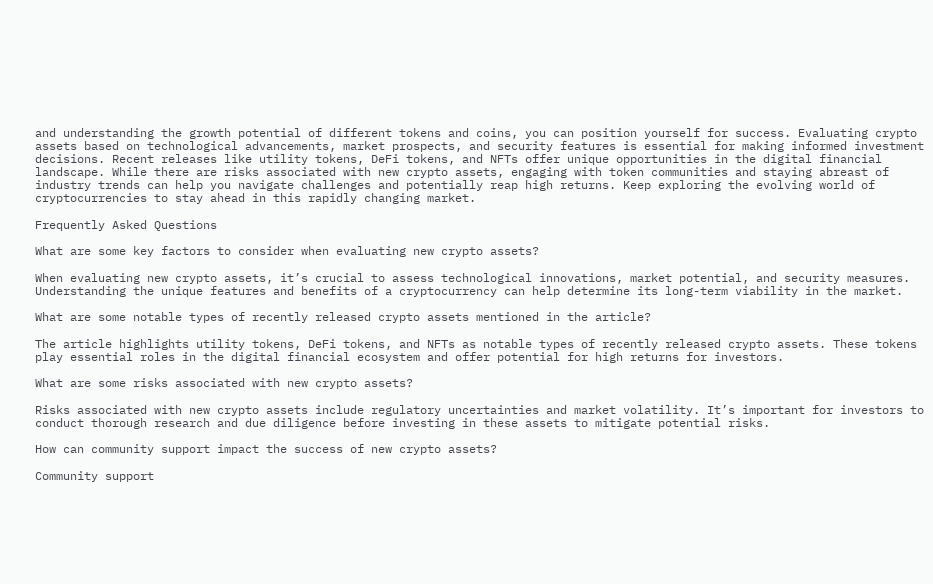and understanding the growth potential of different tokens and coins, you can position yourself for success. Evaluating crypto assets based on technological advancements, market prospects, and security features is essential for making informed investment decisions. Recent releases like utility tokens, DeFi tokens, and NFTs offer unique opportunities in the digital financial landscape. While there are risks associated with new crypto assets, engaging with token communities and staying abreast of industry trends can help you navigate challenges and potentially reap high returns. Keep exploring the evolving world of cryptocurrencies to stay ahead in this rapidly changing market.

Frequently Asked Questions

What are some key factors to consider when evaluating new crypto assets?

When evaluating new crypto assets, it’s crucial to assess technological innovations, market potential, and security measures. Understanding the unique features and benefits of a cryptocurrency can help determine its long-term viability in the market.

What are some notable types of recently released crypto assets mentioned in the article?

The article highlights utility tokens, DeFi tokens, and NFTs as notable types of recently released crypto assets. These tokens play essential roles in the digital financial ecosystem and offer potential for high returns for investors.

What are some risks associated with new crypto assets?

Risks associated with new crypto assets include regulatory uncertainties and market volatility. It’s important for investors to conduct thorough research and due diligence before investing in these assets to mitigate potential risks.

How can community support impact the success of new crypto assets?

Community support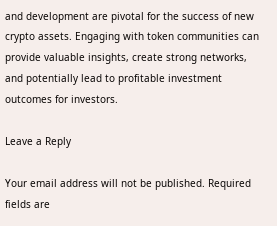and development are pivotal for the success of new crypto assets. Engaging with token communities can provide valuable insights, create strong networks, and potentially lead to profitable investment outcomes for investors.

Leave a Reply

Your email address will not be published. Required fields are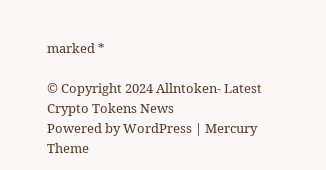marked *

© Copyright 2024 Allntoken- Latest Crypto Tokens News
Powered by WordPress | Mercury Theme